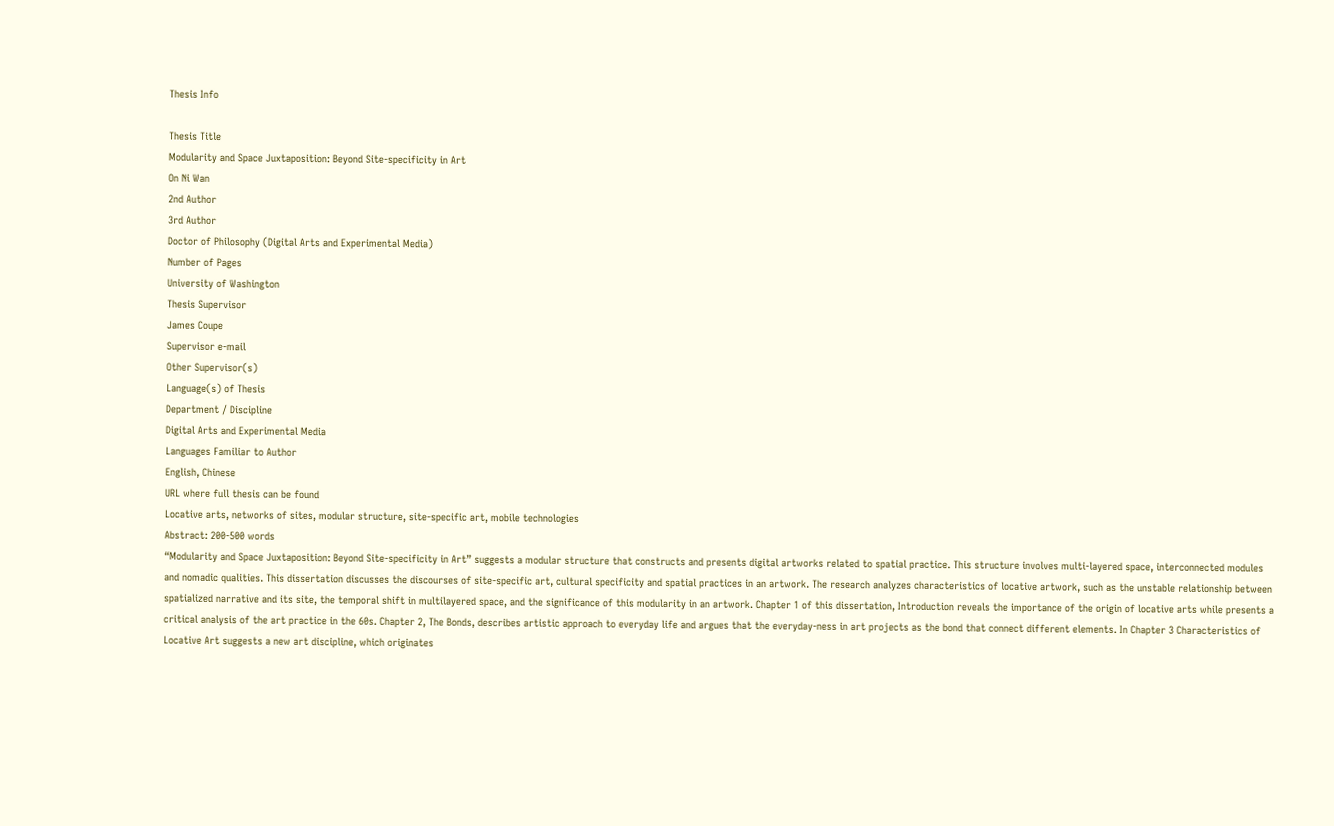Thesis Info

Thesis Title
Modularity and Space Juxtaposition: Beyond Site-specificity in Art
On Ni Wan
2nd Author
3rd Author
Doctor of Philosophy (Digital Arts and Experimental Media)
Number of Pages
University of Washington
Thesis Supervisor
James Coupe
Supervisor e-mail
Other Supervisor(s)
Language(s) of Thesis
Department / Discipline
Digital Arts and Experimental Media
Languages Familiar to Author
English, Chinese
URL where full thesis can be found
Locative arts, networks of sites, modular structure, site-specific art, mobile technologies
Abstract: 200-500 words
“Modularity and Space Juxtaposition: Beyond Site-specificity in Art” suggests a modular structure that constructs and presents digital artworks related to spatial practice. This structure involves multi-layered space, interconnected modules and nomadic qualities. This dissertation discusses the discourses of site-specific art, cultural specificity and spatial practices in an artwork. The research analyzes characteristics of locative artwork, such as the unstable relationship between spatialized narrative and its site, the temporal shift in multilayered space, and the significance of this modularity in an artwork. Chapter 1 of this dissertation, Introduction reveals the importance of the origin of locative arts while presents a critical analysis of the art practice in the 60s. Chapter 2, The Bonds, describes artistic approach to everyday life and argues that the everyday-ness in art projects as the bond that connect different elements. In Chapter 3 Characteristics of Locative Art suggests a new art discipline, which originates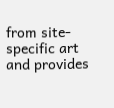from site-specific art and provides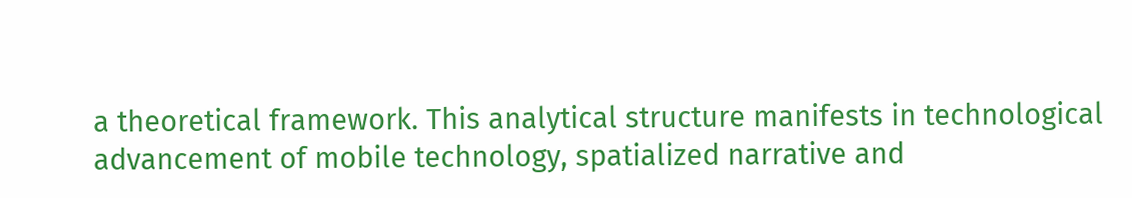a theoretical framework. This analytical structure manifests in technological advancement of mobile technology, spatialized narrative and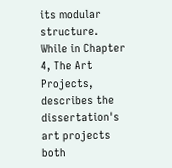its modular structure. While in Chapter 4, The Art Projects, describes the dissertation's art projects both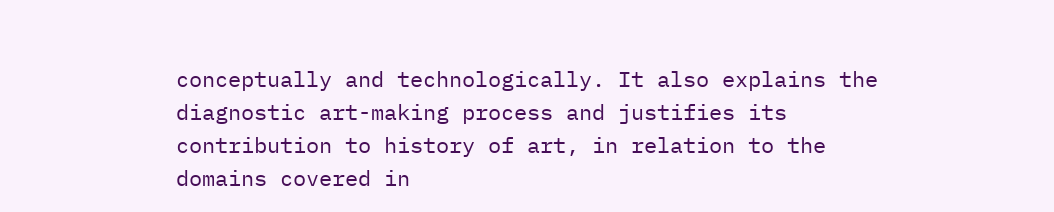conceptually and technologically. It also explains the diagnostic art-making process and justifies its contribution to history of art, in relation to the domains covered in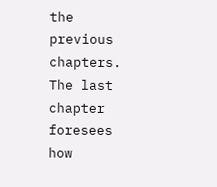the previous chapters. The last chapter foresees how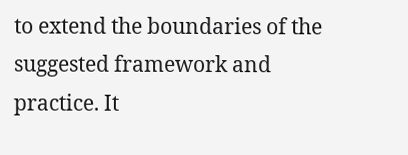to extend the boundaries of the suggested framework and practice. It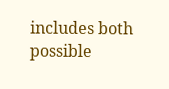includes both possible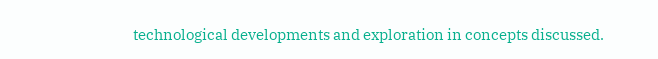technological developments and exploration in concepts discussed.